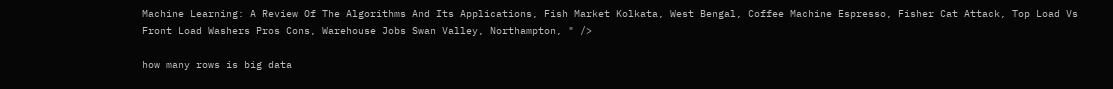Machine Learning: A Review Of The Algorithms And Its Applications, Fish Market Kolkata, West Bengal, Coffee Machine Espresso, Fisher Cat Attack, Top Load Vs Front Load Washers Pros Cons, Warehouse Jobs Swan Valley, Northampton, " />

how many rows is big data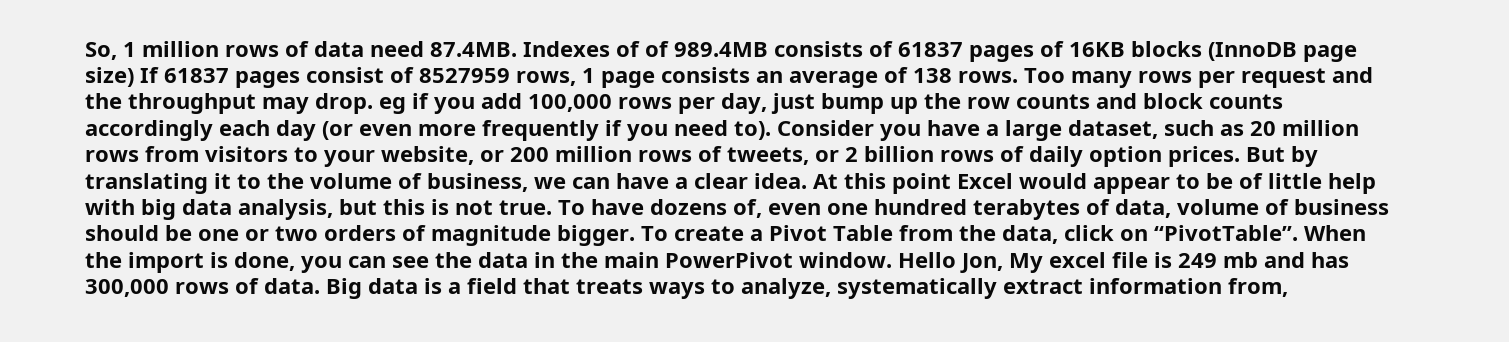So, 1 million rows of data need 87.4MB. Indexes of of 989.4MB consists of 61837 pages of 16KB blocks (InnoDB page size) If 61837 pages consist of 8527959 rows, 1 page consists an average of 138 rows. Too many rows per request and the throughput may drop. eg if you add 100,000 rows per day, just bump up the row counts and block counts accordingly each day (or even more frequently if you need to). Consider you have a large dataset, such as 20 million rows from visitors to your website, or 200 million rows of tweets, or 2 billion rows of daily option prices. But by translating it to the volume of business, we can have a clear idea. At this point Excel would appear to be of little help with big data analysis, but this is not true. To have dozens of, even one hundred terabytes of data, volume of business should be one or two orders of magnitude bigger. To create a Pivot Table from the data, click on “PivotTable”. When the import is done, you can see the data in the main PowerPivot window. Hello Jon, My excel file is 249 mb and has 300,000 rows of data. Big data is a field that treats ways to analyze, systematically extract information from,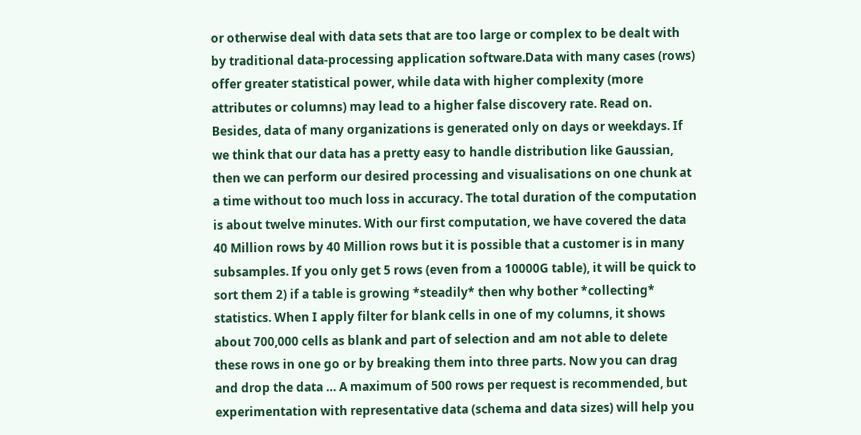or otherwise deal with data sets that are too large or complex to be dealt with by traditional data-processing application software.Data with many cases (rows) offer greater statistical power, while data with higher complexity (more attributes or columns) may lead to a higher false discovery rate. Read on. Besides, data of many organizations is generated only on days or weekdays. If we think that our data has a pretty easy to handle distribution like Gaussian, then we can perform our desired processing and visualisations on one chunk at a time without too much loss in accuracy. The total duration of the computation is about twelve minutes. With our first computation, we have covered the data 40 Million rows by 40 Million rows but it is possible that a customer is in many subsamples. If you only get 5 rows (even from a 10000G table), it will be quick to sort them 2) if a table is growing *steadily* then why bother *collecting* statistics. When I apply filter for blank cells in one of my columns, it shows about 700,000 cells as blank and part of selection and am not able to delete these rows in one go or by breaking them into three parts. Now you can drag and drop the data … A maximum of 500 rows per request is recommended, but experimentation with representative data (schema and data sizes) will help you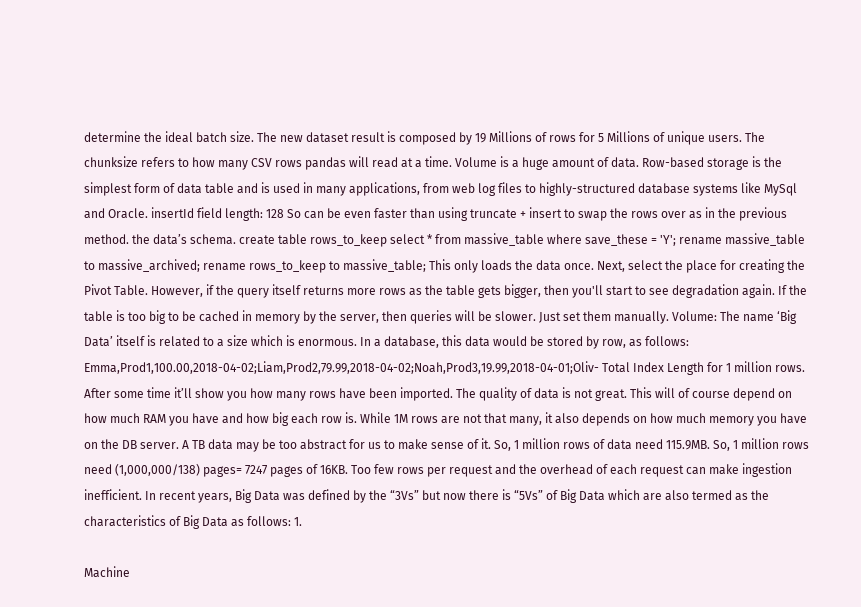determine the ideal batch size. The new dataset result is composed by 19 Millions of rows for 5 Millions of unique users. The chunksize refers to how many CSV rows pandas will read at a time. Volume is a huge amount of data. Row-based storage is the simplest form of data table and is used in many applications, from web log files to highly-structured database systems like MySql and Oracle. insertId field length: 128 So can be even faster than using truncate + insert to swap the rows over as in the previous method. the data’s schema. create table rows_to_keep select * from massive_table where save_these = 'Y'; rename massive_table to massive_archived; rename rows_to_keep to massive_table; This only loads the data once. Next, select the place for creating the Pivot Table. However, if the query itself returns more rows as the table gets bigger, then you'll start to see degradation again. If the table is too big to be cached in memory by the server, then queries will be slower. Just set them manually. Volume: The name ‘Big Data’ itself is related to a size which is enormous. In a database, this data would be stored by row, as follows: Emma,Prod1,100.00,2018-04-02;Liam,Prod2,79.99,2018-04-02;Noah,Prod3,19.99,2018-04-01;Oliv- Total Index Length for 1 million rows. After some time it’ll show you how many rows have been imported. The quality of data is not great. This will of course depend on how much RAM you have and how big each row is. While 1M rows are not that many, it also depends on how much memory you have on the DB server. A TB data may be too abstract for us to make sense of it. So, 1 million rows of data need 115.9MB. So, 1 million rows need (1,000,000/138) pages= 7247 pages of 16KB. Too few rows per request and the overhead of each request can make ingestion inefficient. In recent years, Big Data was defined by the “3Vs” but now there is “5Vs” of Big Data which are also termed as the characteristics of Big Data as follows: 1.

Machine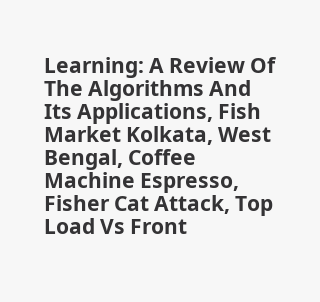Learning: A Review Of The Algorithms And Its Applications, Fish Market Kolkata, West Bengal, Coffee Machine Espresso, Fisher Cat Attack, Top Load Vs Front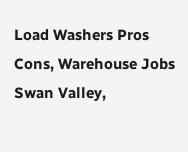Load Washers Pros Cons, Warehouse Jobs Swan Valley,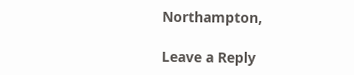Northampton,

Leave a Reply